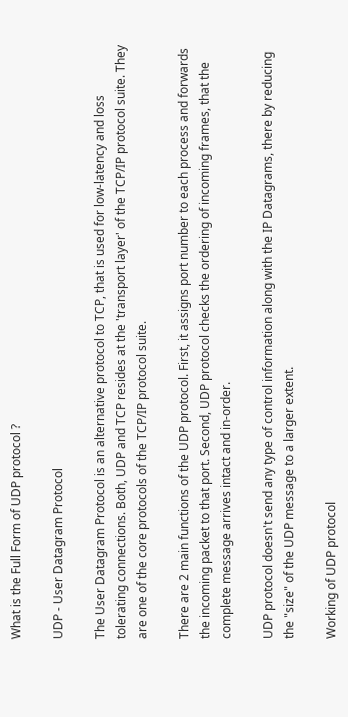What is the Full Form of UDP protocol ?

UDP - User Datagram Protocol

The User Datagram Protocol is an alternative protocol to TCP, that is used for low-latency and loss tolerating connections. Both, UDP and TCP resides at the 'transport layer' of the TCP/IP protocol suite. They are one of the core protocols of the TCP/IP protocol suite.

There are 2 main functions of the UDP protocol. First, it assigns port number to each process and forwards the incoming packet to that port. Second, UDP protocol checks the ordering of incoming frames, that the complete message arrives intact and in-order.

UDP protocol doesn't send any type of control information along with the IP Datagrams, there by reducing the "size" of the UDP message to a larger extent.

Working of UDP protocol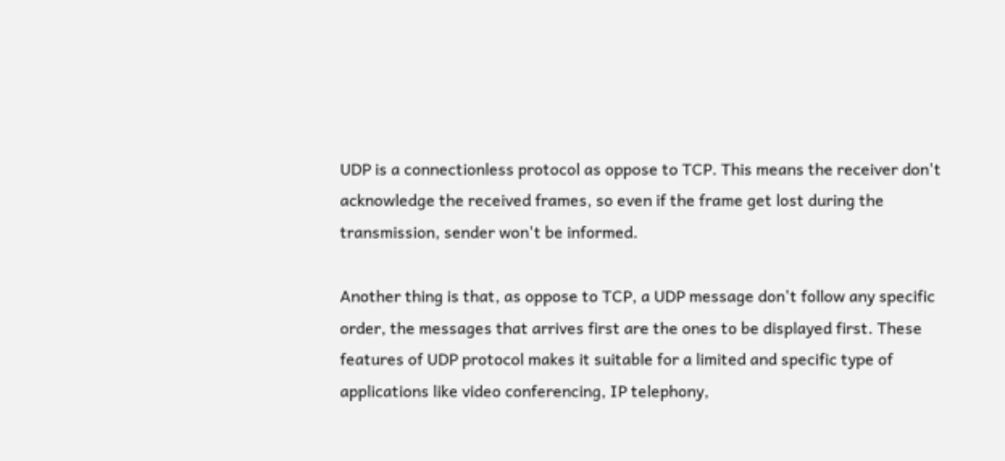UDP is a connectionless protocol as oppose to TCP. This means the receiver don't acknowledge the received frames, so even if the frame get lost during the transmission, sender won't be informed.

Another thing is that, as oppose to TCP, a UDP message don't follow any specific order, the messages that arrives first are the ones to be displayed first. These features of UDP protocol makes it suitable for a limited and specific type of applications like video conferencing, IP telephony,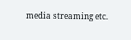media streaming etc.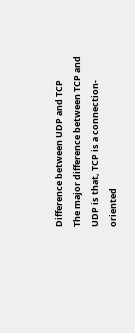Difference between UDP and TCP
The major difference between TCP and UDP is that, TCP is a connection-oriented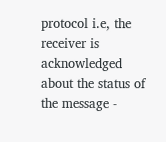protocol i.e, the receiver is acknowledged about the status of the message -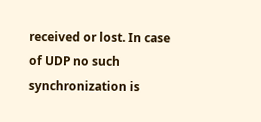received or lost. In case of UDP no such synchronization is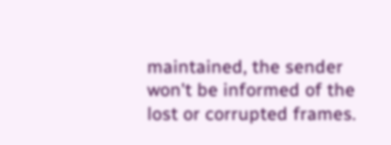maintained, the sender won't be informed of the lost or corrupted frames.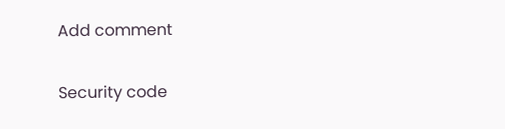Add comment

Security code